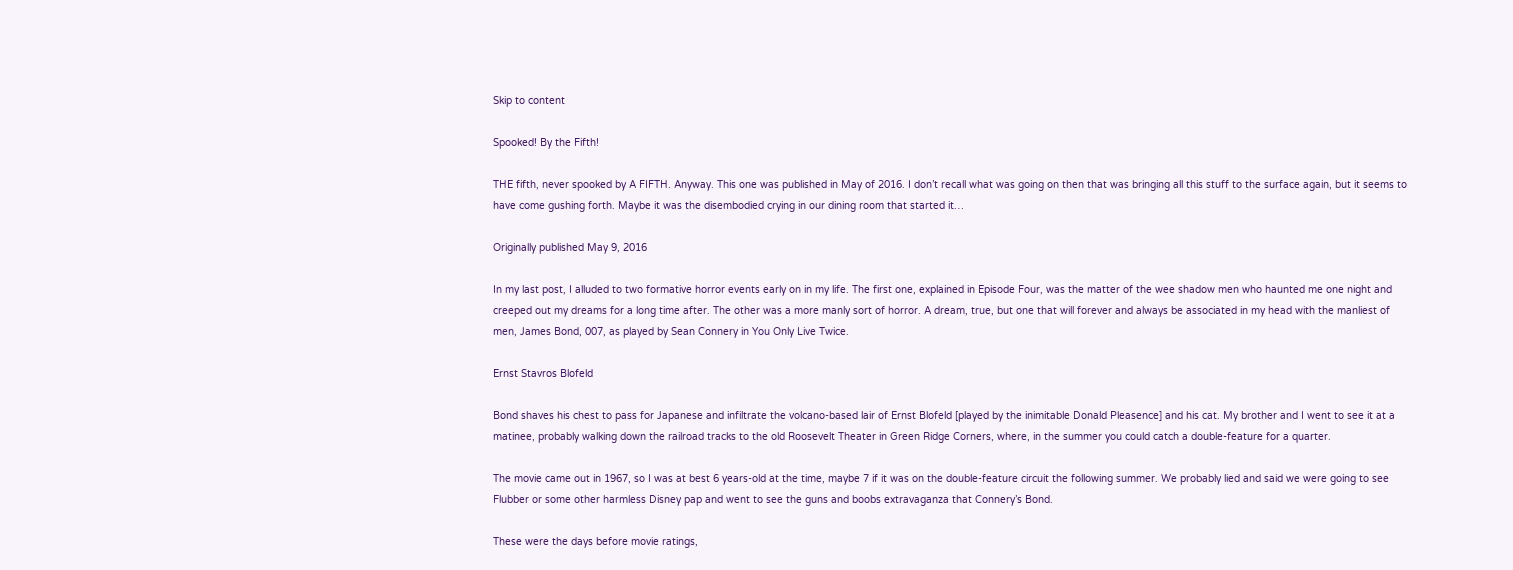Skip to content

Spooked! By the Fifth!

THE fifth, never spooked by A FIFTH. Anyway. This one was published in May of 2016. I don’t recall what was going on then that was bringing all this stuff to the surface again, but it seems to have come gushing forth. Maybe it was the disembodied crying in our dining room that started it…

Originally published May 9, 2016

In my last post, I alluded to two formative horror events early on in my life. The first one, explained in Episode Four, was the matter of the wee shadow men who haunted me one night and creeped out my dreams for a long time after. The other was a more manly sort of horror. A dream, true, but one that will forever and always be associated in my head with the manliest of men, James Bond, 007, as played by Sean Connery in You Only Live Twice.

Ernst Stavros Blofeld

Bond shaves his chest to pass for Japanese and infiltrate the volcano-based lair of Ernst Blofeld [played by the inimitable Donald Pleasence] and his cat. My brother and I went to see it at a matinee, probably walking down the railroad tracks to the old Roosevelt Theater in Green Ridge Corners, where, in the summer you could catch a double-feature for a quarter.

The movie came out in 1967, so I was at best 6 years-old at the time, maybe 7 if it was on the double-feature circuit the following summer. We probably lied and said we were going to see Flubber or some other harmless Disney pap and went to see the guns and boobs extravaganza that Connery’s Bond.

These were the days before movie ratings,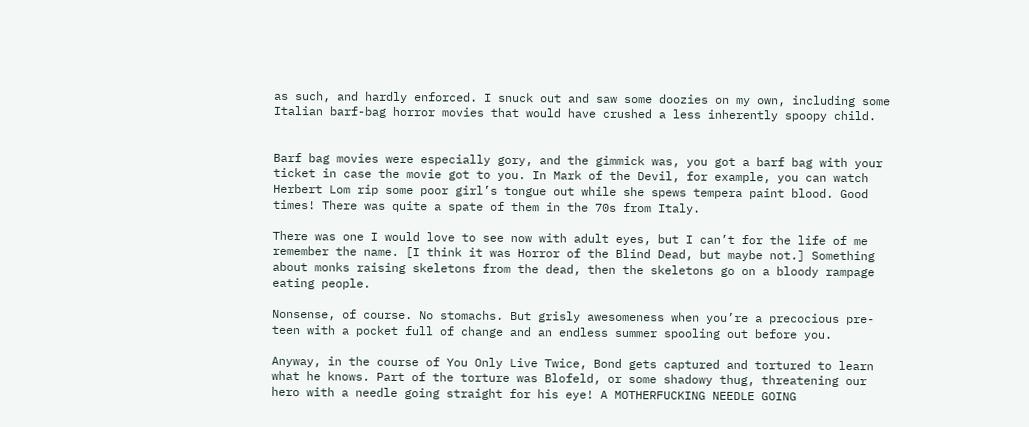as such, and hardly enforced. I snuck out and saw some doozies on my own, including some Italian barf-bag horror movies that would have crushed a less inherently spoopy child.


Barf bag movies were especially gory, and the gimmick was, you got a barf bag with your ticket in case the movie got to you. In Mark of the Devil, for example, you can watch Herbert Lom rip some poor girl’s tongue out while she spews tempera paint blood. Good times! There was quite a spate of them in the 70s from Italy.

There was one I would love to see now with adult eyes, but I can’t for the life of me remember the name. [I think it was Horror of the Blind Dead, but maybe not.] Something about monks raising skeletons from the dead, then the skeletons go on a bloody rampage eating people.

Nonsense, of course. No stomachs. But grisly awesomeness when you’re a precocious pre-teen with a pocket full of change and an endless summer spooling out before you.

Anyway, in the course of You Only Live Twice, Bond gets captured and tortured to learn what he knows. Part of the torture was Blofeld, or some shadowy thug, threatening our hero with a needle going straight for his eye! A MOTHERFUCKING NEEDLE GOING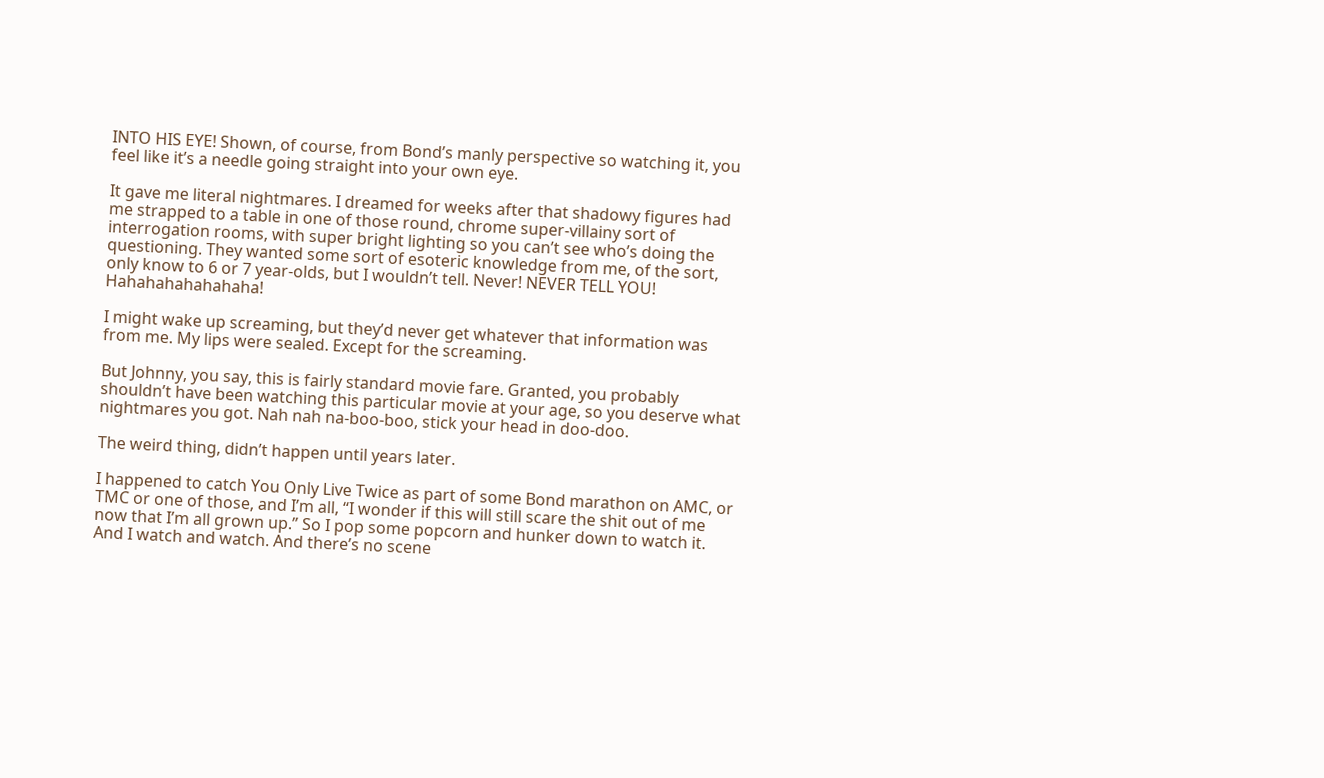INTO HIS EYE! Shown, of course, from Bond’s manly perspective so watching it, you feel like it’s a needle going straight into your own eye.

It gave me literal nightmares. I dreamed for weeks after that shadowy figures had me strapped to a table in one of those round, chrome super-villainy sort of interrogation rooms, with super bright lighting so you can’t see who’s doing the questioning. They wanted some sort of esoteric knowledge from me, of the sort, only know to 6 or 7 year-olds, but I wouldn’t tell. Never! NEVER TELL YOU! Hahahahahahahaha!

I might wake up screaming, but they’d never get whatever that information was from me. My lips were sealed. Except for the screaming.

But Johnny, you say, this is fairly standard movie fare. Granted, you probably shouldn’t have been watching this particular movie at your age, so you deserve what nightmares you got. Nah nah na-boo-boo, stick your head in doo-doo.

The weird thing, didn’t happen until years later.

I happened to catch You Only Live Twice as part of some Bond marathon on AMC, or TMC or one of those, and I’m all, “I wonder if this will still scare the shit out of me now that I’m all grown up.” So I pop some popcorn and hunker down to watch it. And I watch and watch. And there’s no scene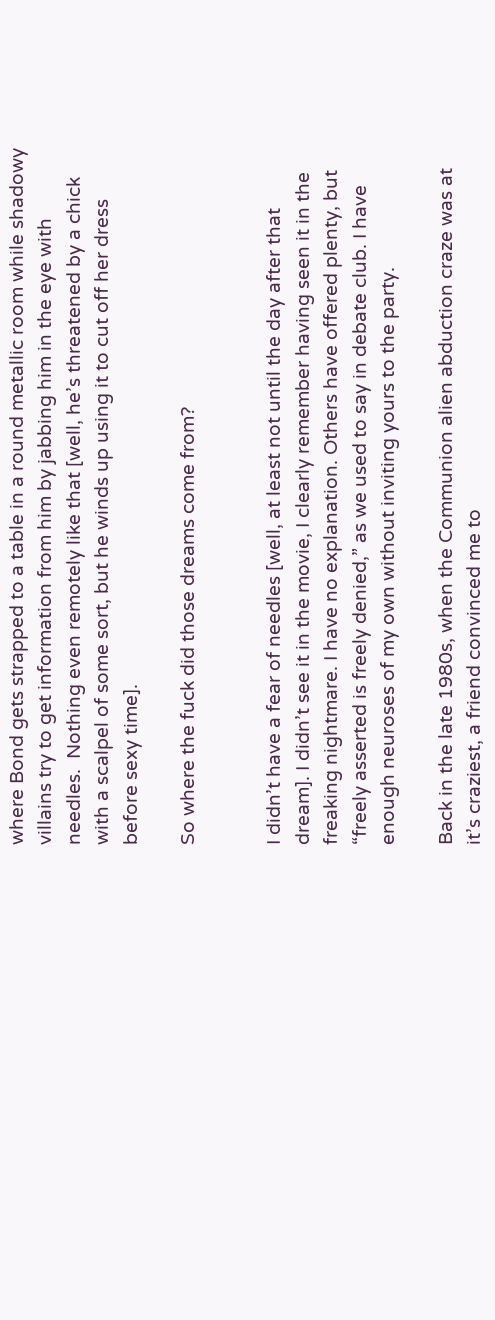where Bond gets strapped to a table in a round metallic room while shadowy villains try to get information from him by jabbing him in the eye with needles.  Nothing even remotely like that [well, he’s threatened by a chick with a scalpel of some sort, but he winds up using it to cut off her dress before sexy time].

So where the fuck did those dreams come from?


I didn’t have a fear of needles [well, at least not until the day after that dream]. I didn’t see it in the movie, I clearly remember having seen it in the freaking nightmare. I have no explanation. Others have offered plenty, but “freely asserted is freely denied,” as we used to say in debate club. I have enough neuroses of my own without inviting yours to the party.

Back in the late 1980s, when the Communion alien abduction craze was at it’s craziest, a friend convinced me to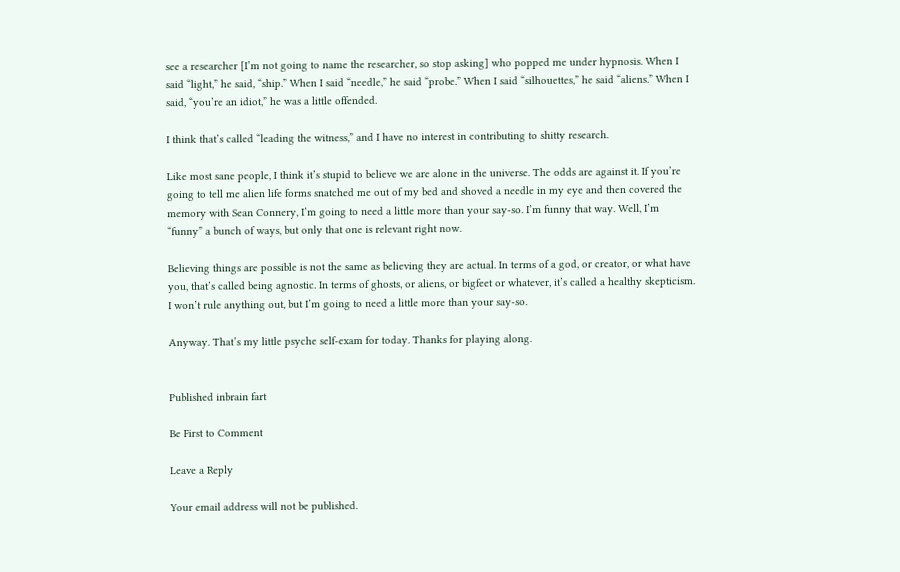see a researcher [I’m not going to name the researcher, so stop asking] who popped me under hypnosis. When I said “light,” he said, “ship.” When I said “needle,” he said “probe.” When I said “silhouettes,” he said “aliens.” When I said, “you’re an idiot,” he was a little offended.

I think that’s called “leading the witness,” and I have no interest in contributing to shitty research.

Like most sane people, I think it’s stupid to believe we are alone in the universe. The odds are against it. If you’re going to tell me alien life forms snatched me out of my bed and shoved a needle in my eye and then covered the memory with Sean Connery, I’m going to need a little more than your say-so. I’m funny that way. Well, I’m “funny” a bunch of ways, but only that one is relevant right now.

Believing things are possible is not the same as believing they are actual. In terms of a god, or creator, or what have you, that’s called being agnostic. In terms of ghosts, or aliens, or bigfeet or whatever, it’s called a healthy skepticism. I won’t rule anything out, but I’m going to need a little more than your say-so.

Anyway. That’s my little psyche self-exam for today. Thanks for playing along.


Published inbrain fart

Be First to Comment

Leave a Reply

Your email address will not be published.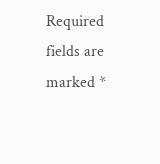Required fields are marked *